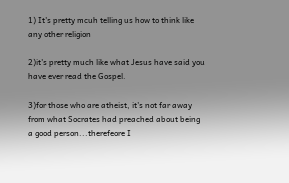1) It's pretty mcuh telling us how to think like any other religion

2)it's pretty much like what Jesus have said you have ever read the Gospel.

3)for those who are atheist, it's not far away from what Socrates had preached about being a good person...therefeore I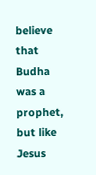believe that Budha was a prophet, but like Jesus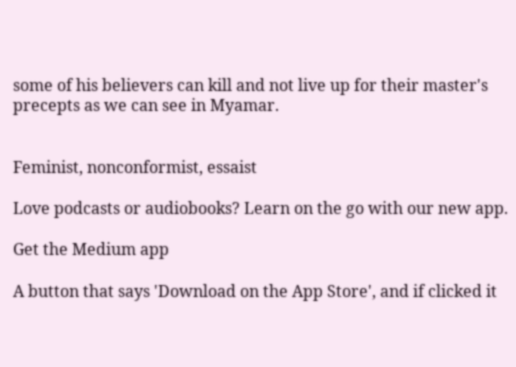some of his believers can kill and not live up for their master's precepts as we can see in Myamar.


Feminist, nonconformist, essaist

Love podcasts or audiobooks? Learn on the go with our new app.

Get the Medium app

A button that says 'Download on the App Store', and if clicked it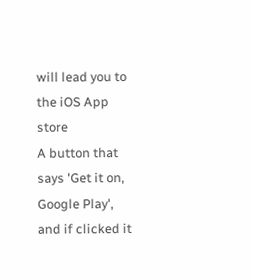will lead you to the iOS App store
A button that says 'Get it on, Google Play', and if clicked it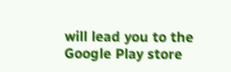will lead you to the Google Play store